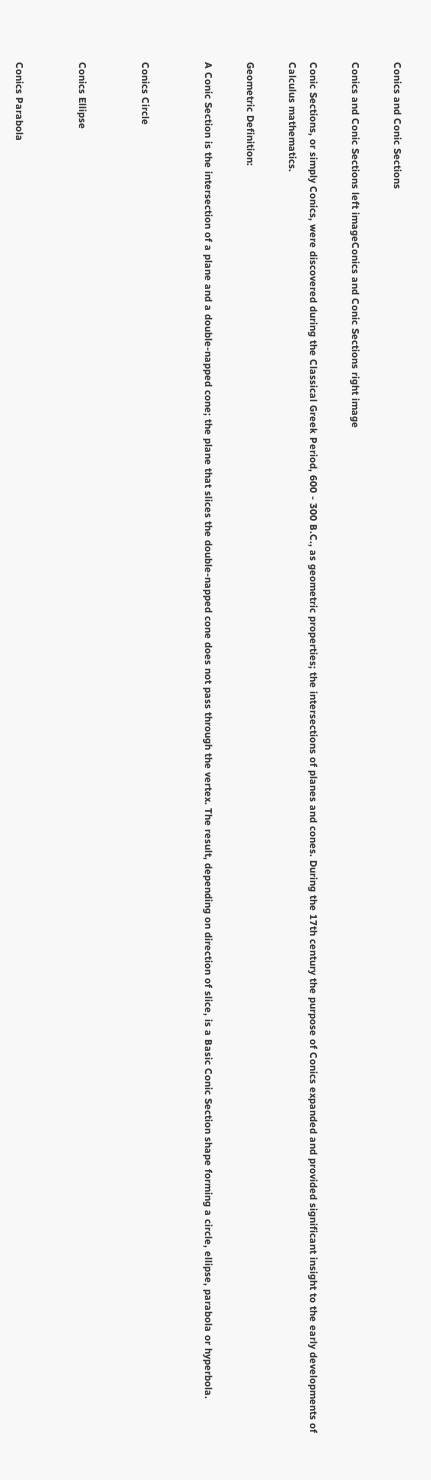Conics and Conic Sections

Conics and Conic Sections left imageConics and Conic Sections right image

Conic Sections, or simply Conics, were discovered during the Classical Greek Period, 600 - 300 B.C., as geometric properties; the intersections of planes and cones. During the 17th century the purpose of Conics expanded and provided significant insight to the early developments of Calculus mathematics.

Geometric Definition:

A Conic Section is the intersection of a plane and a double-napped cone; the plane that slices the double-napped cone does not pass through the vertex. The result, depending on direction of slice, is a Basic Conic Section shape forming a circle, ellipse, parabola or hyperbola.


Conics Circle


Conics Ellipse


Conics Parabola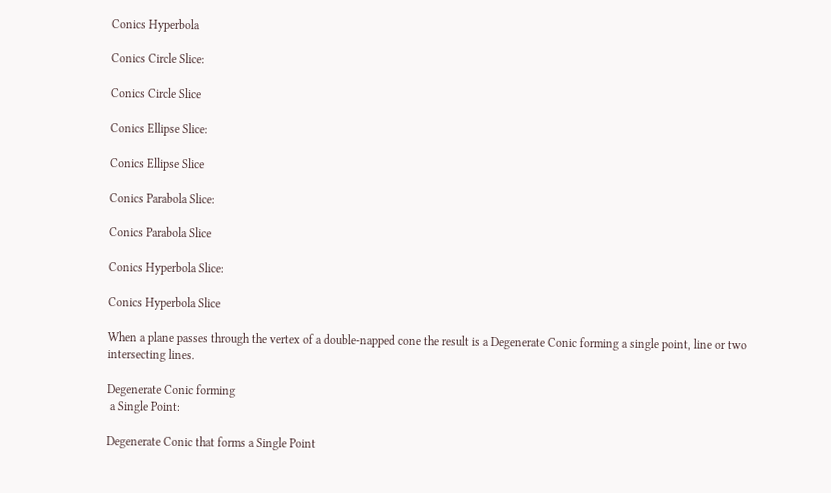Conics Hyperbola

Conics Circle Slice:

Conics Circle Slice

Conics Ellipse Slice:

Conics Ellipse Slice

Conics Parabola Slice:

Conics Parabola Slice

Conics Hyperbola Slice:

Conics Hyperbola Slice

When a plane passes through the vertex of a double-napped cone the result is a Degenerate Conic forming a single point, line or two intersecting lines.

Degenerate Conic forming
 a Single Point:

Degenerate Conic that forms a Single Point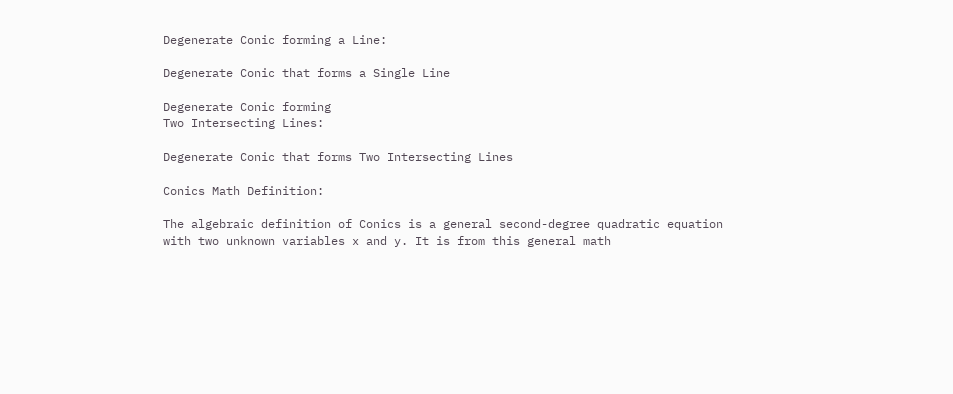Degenerate Conic forming a Line:

Degenerate Conic that forms a Single Line

Degenerate Conic forming
Two Intersecting Lines:

Degenerate Conic that forms Two Intersecting Lines

Conics Math Definition:

The algebraic definition of Conics is a general second-degree quadratic equation with two unknown variables x and y. It is from this general math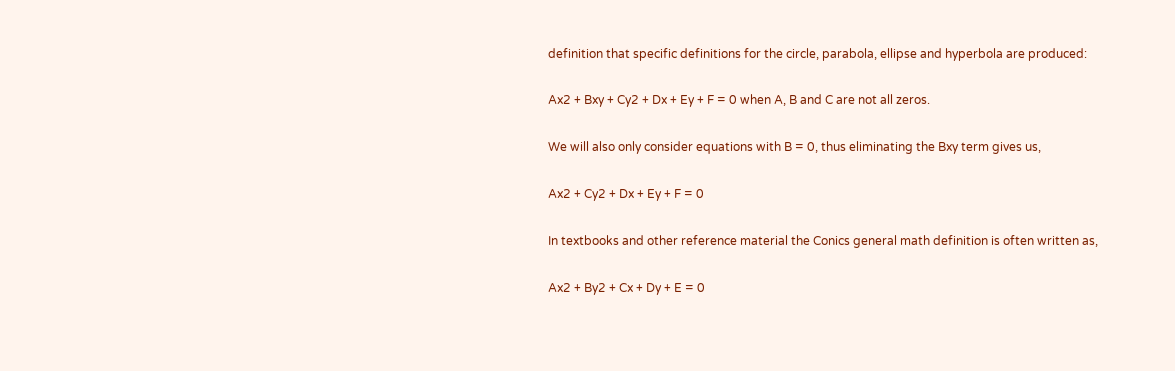definition that specific definitions for the circle, parabola, ellipse and hyperbola are produced:

Ax2 + Bxy + Cy2 + Dx + Ey + F = 0 when A, B and C are not all zeros.

We will also only consider equations with B = 0, thus eliminating the Bxy term gives us,

Ax2 + Cy2 + Dx + Ey + F = 0

In textbooks and other reference material the Conics general math definition is often written as,

Ax2 + By2 + Cx + Dy + E = 0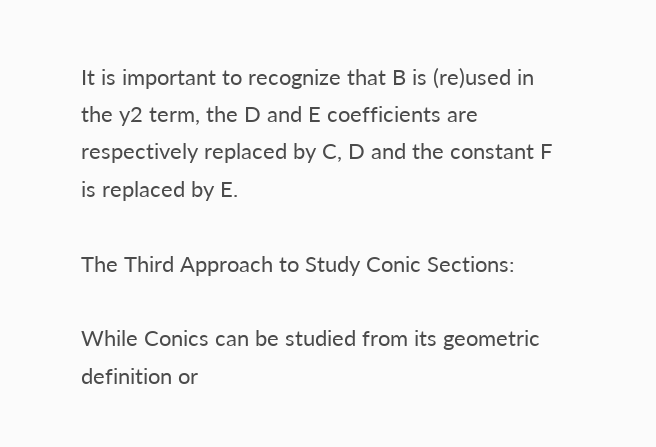It is important to recognize that B is (re)used in the y2 term, the D and E coefficients are respectively replaced by C, D and the constant F is replaced by E.

The Third Approach to Study Conic Sections:

While Conics can be studied from its geometric definition or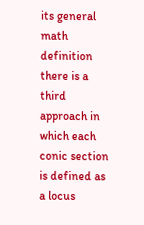its general math definition there is a third approach in which each conic section is defined as a locus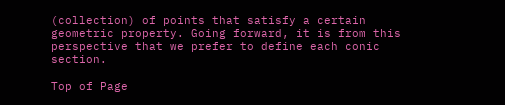(collection) of points that satisfy a certain geometric property. Going forward, it is from this perspective that we prefer to define each conic section.

Top of Page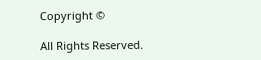Copyright ©

All Rights Reserved.